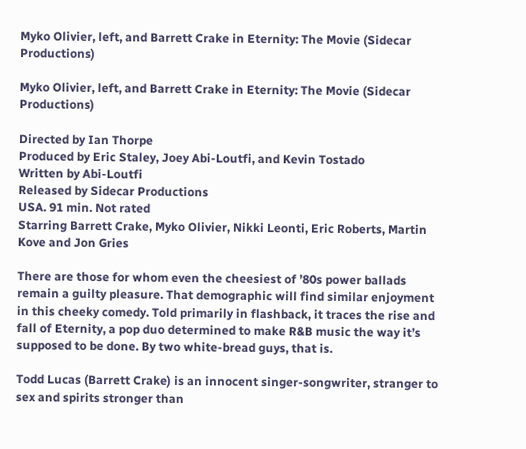Myko Olivier, left, and Barrett Crake in Eternity: The Movie (Sidecar Productions)

Myko Olivier, left, and Barrett Crake in Eternity: The Movie (Sidecar Productions)

Directed by Ian Thorpe
Produced by Eric Staley, Joey Abi-Loutfi, and Kevin Tostado
Written by Abi-Loutfi
Released by Sidecar Productions
USA. 91 min. Not rated
Starring Barrett Crake, Myko Olivier, Nikki Leonti, Eric Roberts, Martin Kove and Jon Gries

There are those for whom even the cheesiest of ’80s power ballads remain a guilty pleasure. That demographic will find similar enjoyment in this cheeky comedy. Told primarily in flashback, it traces the rise and fall of Eternity, a pop duo determined to make R&B music the way it’s supposed to be done. By two white-bread guys, that is.

Todd Lucas (Barrett Crake) is an innocent singer-songwriter, stranger to sex and spirits stronger than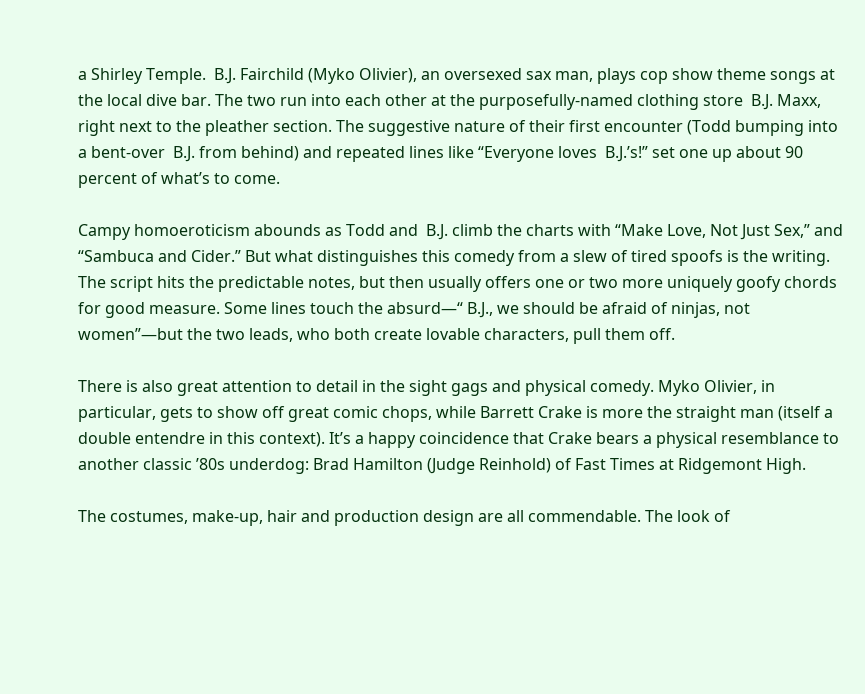a Shirley Temple.  B.J. Fairchild (Myko Olivier), an oversexed sax man, plays cop show theme songs at the local dive bar. The two run into each other at the purposefully-named clothing store  B.J. Maxx, right next to the pleather section. The suggestive nature of their first encounter (Todd bumping into a bent-over  B.J. from behind) and repeated lines like “Everyone loves  B.J.’s!” set one up about 90 percent of what’s to come.

Campy homoeroticism abounds as Todd and  B.J. climb the charts with “Make Love, Not Just Sex,” and “Sambuca and Cider.” But what distinguishes this comedy from a slew of tired spoofs is the writing. The script hits the predictable notes, but then usually offers one or two more uniquely goofy chords for good measure. Some lines touch the absurd—“ B.J., we should be afraid of ninjas, not women”—but the two leads, who both create lovable characters, pull them off.

There is also great attention to detail in the sight gags and physical comedy. Myko Olivier, in particular, gets to show off great comic chops, while Barrett Crake is more the straight man (itself a double entendre in this context). It’s a happy coincidence that Crake bears a physical resemblance to another classic ’80s underdog: Brad Hamilton (Judge Reinhold) of Fast Times at Ridgemont High.

The costumes, make-up, hair and production design are all commendable. The look of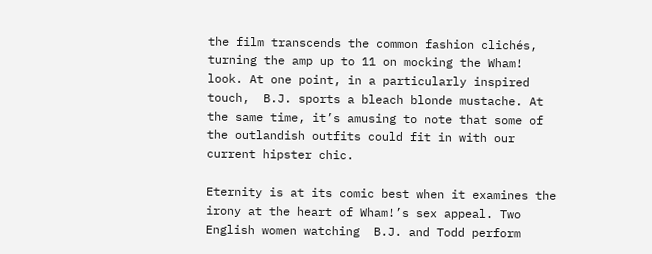the film transcends the common fashion clichés, turning the amp up to 11 on mocking the Wham! look. At one point, in a particularly inspired touch,  B.J. sports a bleach blonde mustache. At the same time, it’s amusing to note that some of the outlandish outfits could fit in with our current hipster chic.

Eternity is at its comic best when it examines the irony at the heart of Wham!’s sex appeal. Two English women watching  B.J. and Todd perform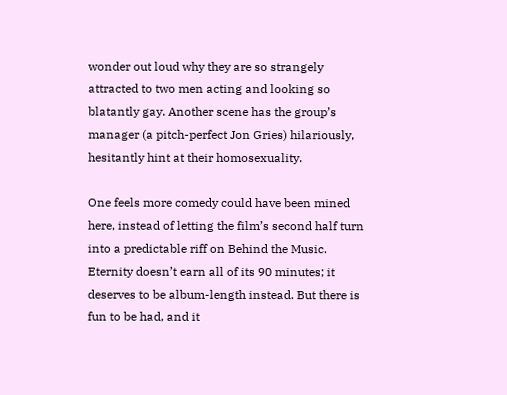wonder out loud why they are so strangely attracted to two men acting and looking so blatantly gay. Another scene has the group’s manager (a pitch-perfect Jon Gries) hilariously, hesitantly hint at their homosexuality.

One feels more comedy could have been mined here, instead of letting the film’s second half turn into a predictable riff on Behind the Music. Eternity doesn’t earn all of its 90 minutes; it deserves to be album-length instead. But there is fun to be had, and it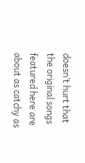doesn’t hurt that the original songs featured here are about as catchy as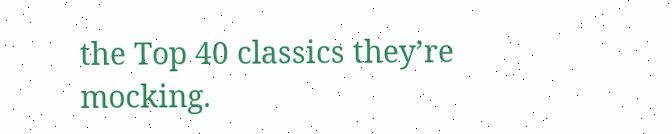the Top 40 classics they’re mocking.